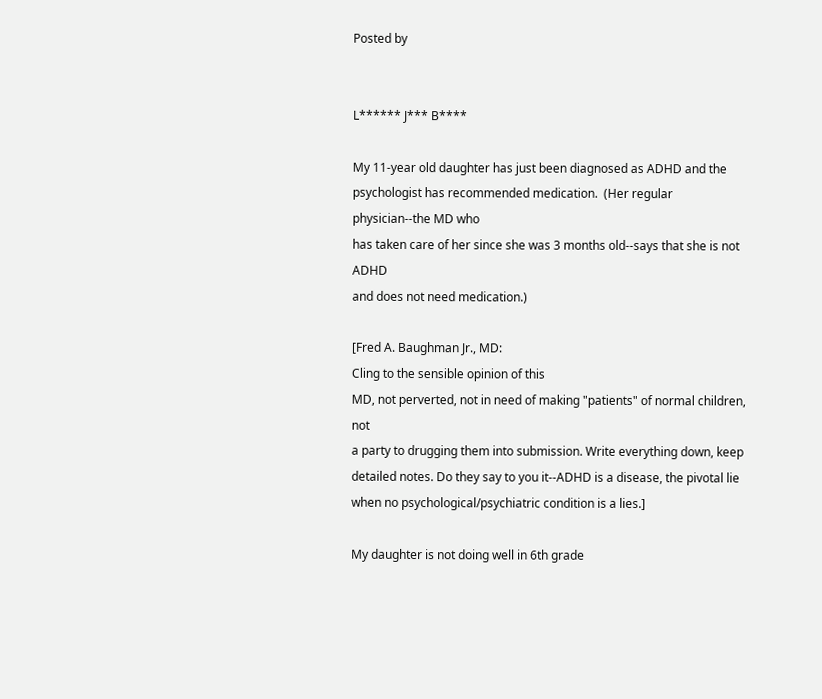Posted by


L****** J*** B****

My 11-year old daughter has just been diagnosed as ADHD and the
psychologist has recommended medication.  (Her regular physician--the MD who
has taken care of her since she was 3 months old--says that she is not ADHD
and does not need medication.)

[Fred A. Baughman Jr., MD:
Cling to the sensible opinion of this
MD, not perverted, not in need of making "patients" of normal children, not
a party to drugging them into submission. Write everything down, keep
detailed notes. Do they say to you it--ADHD is a disease, the pivotal lie
when no psychological/psychiatric condition is a lies.]

My daughter is not doing well in 6th grade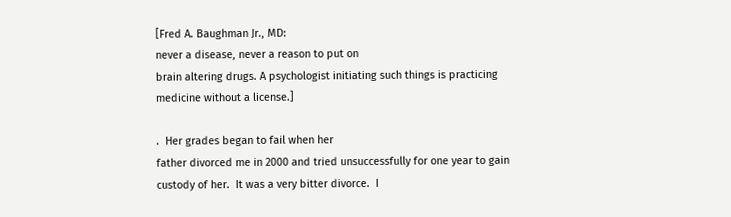[Fred A. Baughman Jr., MD:
never a disease, never a reason to put on
brain altering drugs. A psychologist initiating such things is practicing
medicine without a license.]

.  Her grades began to fail when her
father divorced me in 2000 and tried unsuccessfully for one year to gain
custody of her.  It was a very bitter divorce.  I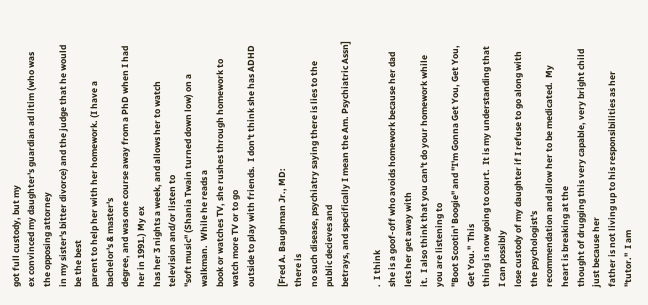got full custody, but my
ex convinced my daughter's guardian ad litim (who was the opposing attorney
in my sister's bitter divorce) and the judge that he would be the best
parent to help her with her homework. (I have a bachelor's & master's
degree, and was one course away from a PhD when I had her in 1991.) My ex
has her 3 nights a week, and allows her to watch television and/or listen to
"soft music" (Shania Twain turned down low) on a walkman.  While he reads a
book or watches TV, she rushes through homework to watch more TV or to go
outside to play with friends.  I don't think she has ADHD

[Fred A. Baughman Jr., MD:
there is
no such disease, psychiatry saying there is lies to the public decieves and
betrays, and specifically I mean the Am. Psychiatric Assn]

.  I think
she is a goof-off who avoids homework because her dad lets her get away with
it.  I also think that you can't do your homework while you are listening to
"Boot Scootin' Boogie" and "I'm Gonna Get You, Get You, Get You."  This
thing is now going to court.  It is my understanding that I can possibly
lose custody of my daughter if I refuse to go along with the psychologist's
recommendation and allow her to be medicated.  My heart is breaking at the
thought of drugging this very capable, very bright child just because her
father is not living up to his responsibilities as her "tutor."  I am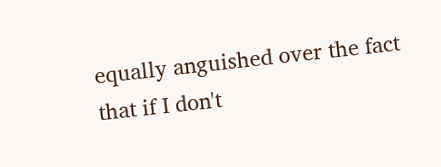equally anguished over the fact that if I don't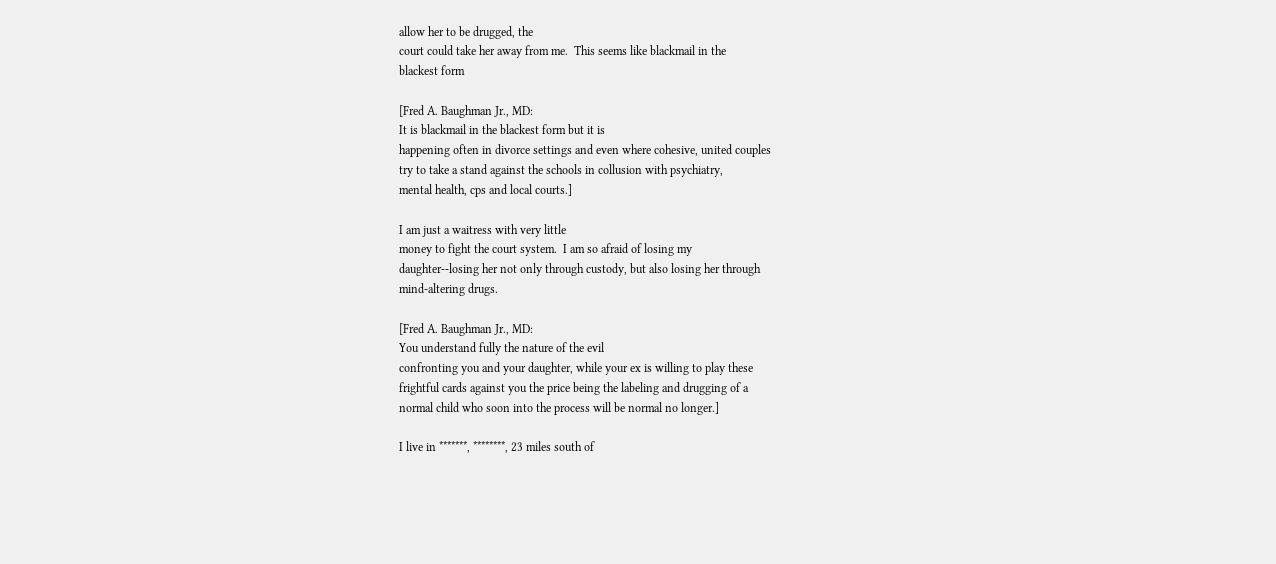allow her to be drugged, the
court could take her away from me.  This seems like blackmail in the
blackest form

[Fred A. Baughman Jr., MD:
It is blackmail in the blackest form but it is
happening often in divorce settings and even where cohesive, united couples
try to take a stand against the schools in collusion with psychiatry,
mental health, cps and local courts.]

I am just a waitress with very little
money to fight the court system.  I am so afraid of losing my
daughter--losing her not only through custody, but also losing her through
mind-altering drugs.

[Fred A. Baughman Jr., MD:
You understand fully the nature of the evil
confronting you and your daughter, while your ex is willing to play these
frightful cards against you the price being the labeling and drugging of a
normal child who soon into the process will be normal no longer.]

I live in *******, ********, 23 miles south of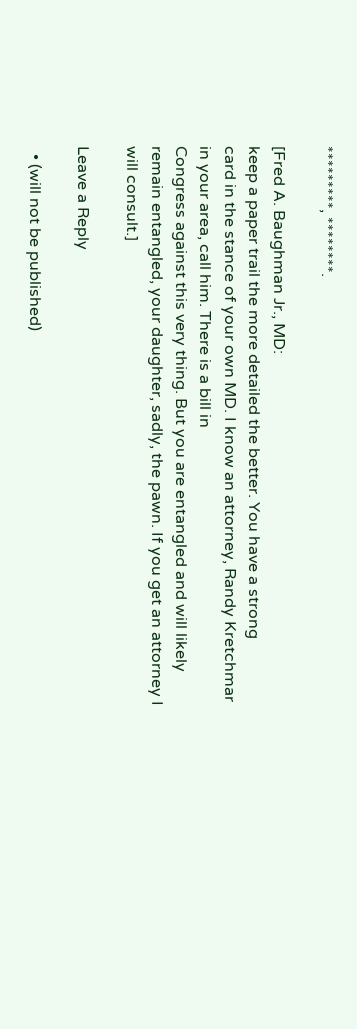*********, ********.

[Fred A. Baughman Jr., MD:
keep a paper trail the more detailed the better. You have a strong
card in the stance of your own MD. I know an attorney, Randy Kretchmar in your area, call him. There is a bill in
Congress against this very thing. But you are entangled and will likely
remain entangled, your daughter, sadly, the pawn. If you get an attorney I
will consult.]

Leave a Reply

  • (will not be published)